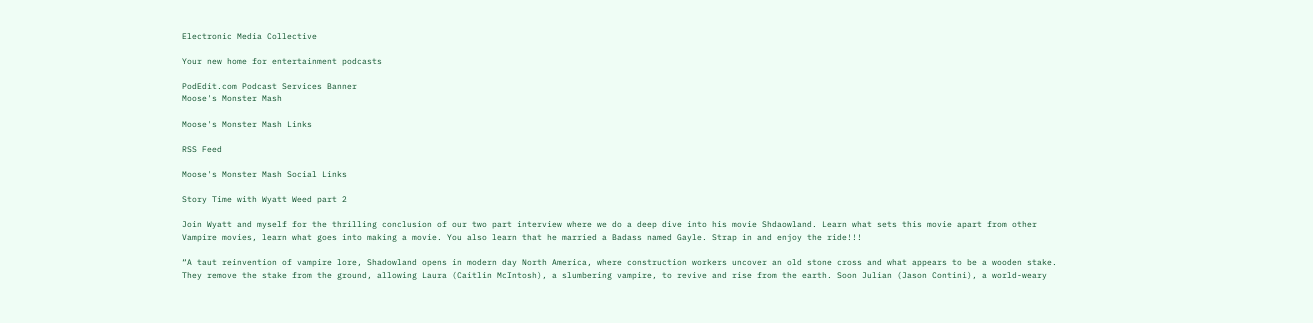Electronic Media Collective

Your new home for entertainment podcasts

PodEdit.com Podcast Services Banner
Moose's Monster Mash

Moose's Monster Mash Links

RSS Feed

Moose's Monster Mash Social Links

Story Time with Wyatt Weed part 2

Join Wyatt and myself for the thrilling conclusion of our two part interview where we do a deep dive into his movie Shdaowland. Learn what sets this movie apart from other Vampire movies, learn what goes into making a movie. You also learn that he married a Badass named Gayle. Strap in and enjoy the ride!!!

“A taut reinvention of vampire lore, Shadowland opens in modern day North America, where construction workers uncover an old stone cross and what appears to be a wooden stake. They remove the stake from the ground, allowing Laura (Caitlin McIntosh), a slumbering vampire, to revive and rise from the earth. Soon Julian (Jason Contini), a world-weary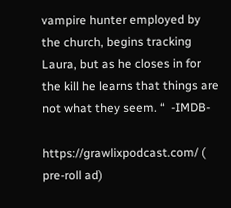vampire hunter employed by the church, begins tracking Laura, but as he closes in for the kill he learns that things are not what they seem. “  -IMDB-

https://grawlixpodcast.com/ ( pre-roll ad)